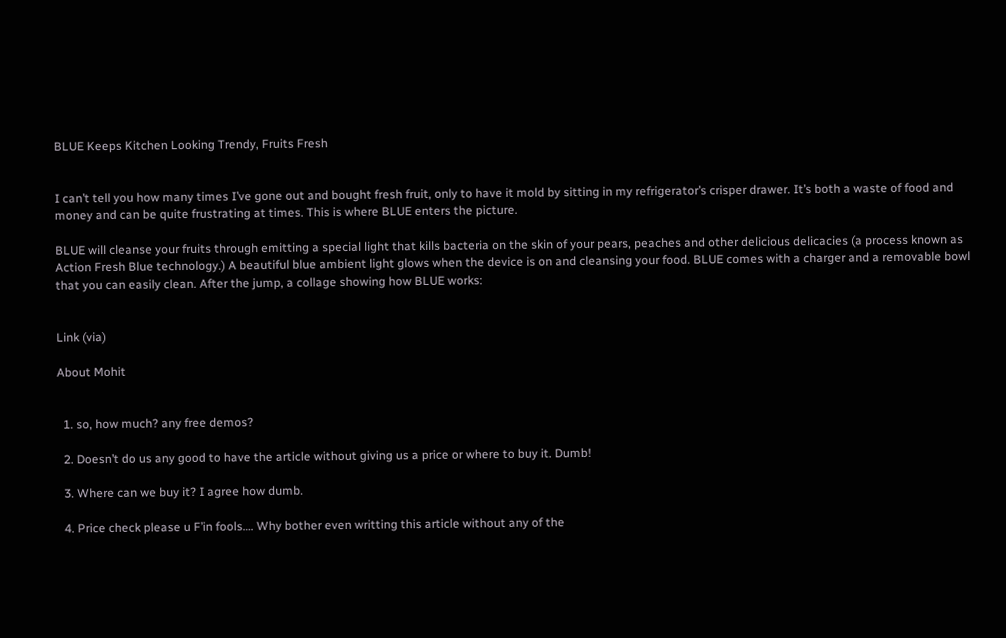BLUE Keeps Kitchen Looking Trendy, Fruits Fresh


I can’t tell you how many times I’ve gone out and bought fresh fruit, only to have it mold by sitting in my refrigerator’s crisper drawer. It’s both a waste of food and money and can be quite frustrating at times. This is where BLUE enters the picture.

BLUE will cleanse your fruits through emitting a special light that kills bacteria on the skin of your pears, peaches and other delicious delicacies (a process known as Action Fresh Blue technology.) A beautiful blue ambient light glows when the device is on and cleansing your food. BLUE comes with a charger and a removable bowl that you can easily clean. After the jump, a collage showing how BLUE works:


Link (via)

About Mohit


  1. so, how much? any free demos?

  2. Doesn’t do us any good to have the article without giving us a price or where to buy it. Dumb!

  3. Where can we buy it? I agree how dumb.

  4. Price check please u F’in fools…. Why bother even writting this article without any of the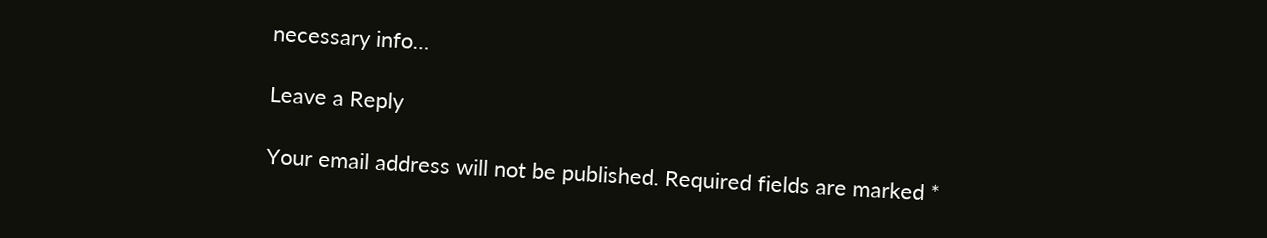necessary info…

Leave a Reply

Your email address will not be published. Required fields are marked *